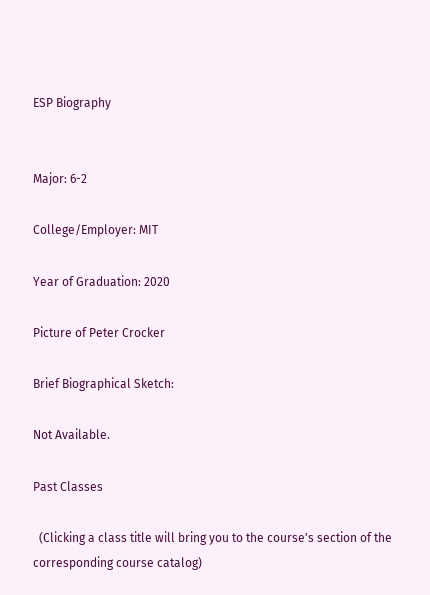ESP Biography


Major: 6-2

College/Employer: MIT

Year of Graduation: 2020

Picture of Peter Crocker

Brief Biographical Sketch:

Not Available.

Past Classes

  (Clicking a class title will bring you to the course's section of the corresponding course catalog)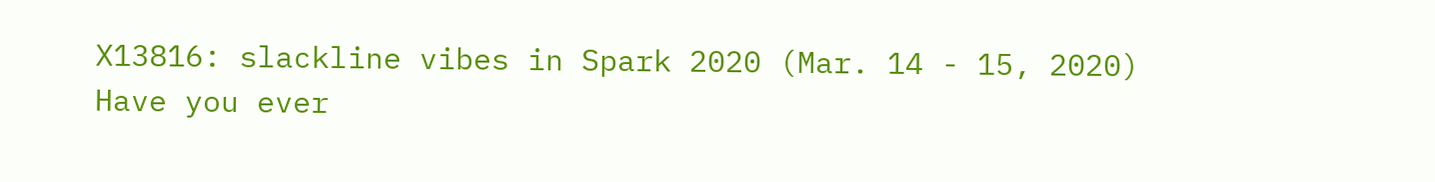X13816: slackline vibes in Spark 2020 (Mar. 14 - 15, 2020)
Have you ever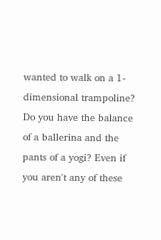wanted to walk on a 1-dimensional trampoline? Do you have the balance of a ballerina and the pants of a yogi? Even if you aren't any of these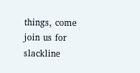things, come join us for slackline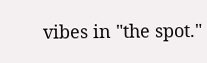vibes in "the spot."